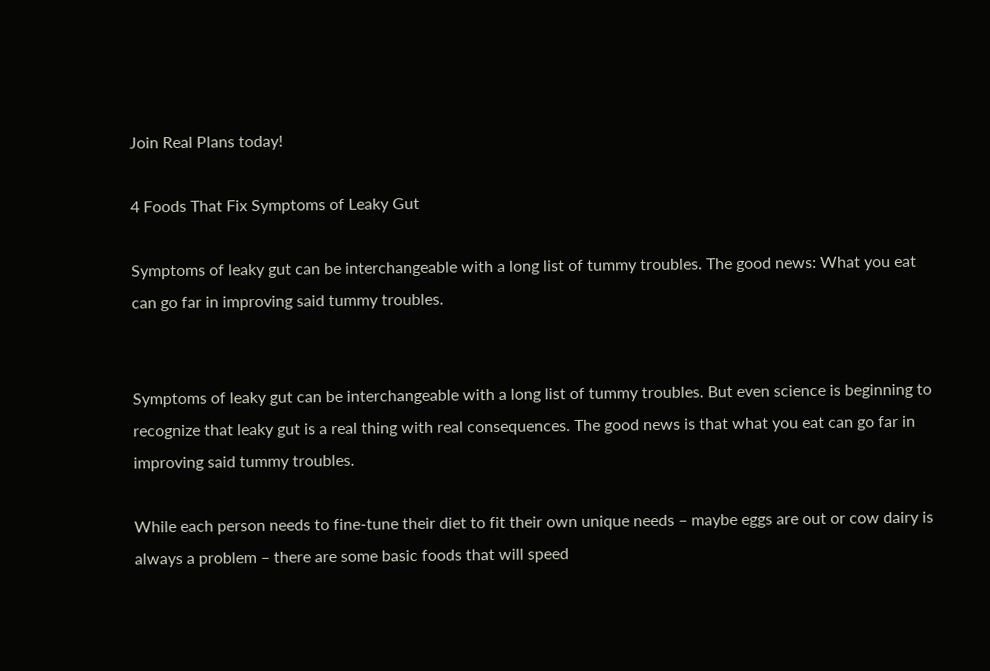Join Real Plans today!

4 Foods That Fix Symptoms of Leaky Gut

Symptoms of leaky gut can be interchangeable with a long list of tummy troubles. The good news: What you eat can go far in improving said tummy troubles.


Symptoms of leaky gut can be interchangeable with a long list of tummy troubles. But even science is beginning to recognize that leaky gut is a real thing with real consequences. The good news is that what you eat can go far in improving said tummy troubles.

While each person needs to fine-tune their diet to fit their own unique needs – maybe eggs are out or cow dairy is always a problem – there are some basic foods that will speed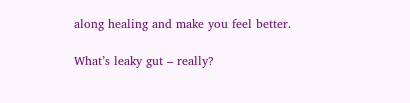along healing and make you feel better.

What’s leaky gut – really?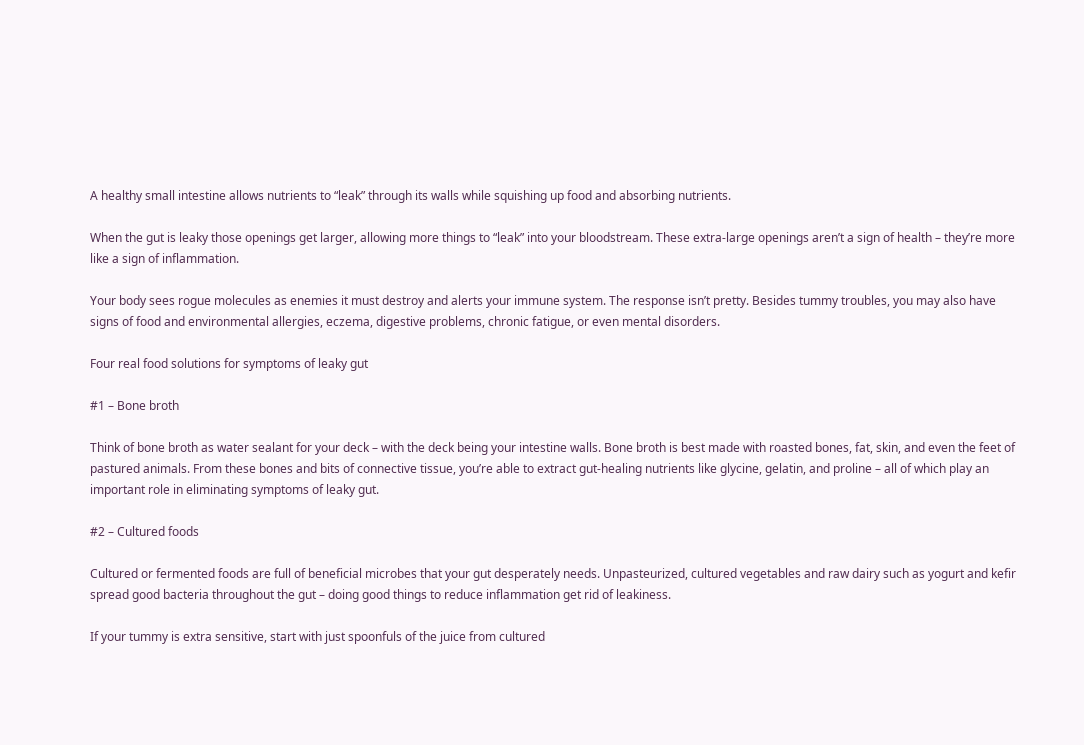A healthy small intestine allows nutrients to “leak” through its walls while squishing up food and absorbing nutrients.

When the gut is leaky those openings get larger, allowing more things to “leak” into your bloodstream. These extra-large openings aren’t a sign of health – they’re more like a sign of inflammation.

Your body sees rogue molecules as enemies it must destroy and alerts your immune system. The response isn’t pretty. Besides tummy troubles, you may also have signs of food and environmental allergies, eczema, digestive problems, chronic fatigue, or even mental disorders.

Four real food solutions for symptoms of leaky gut

#1 – Bone broth

Think of bone broth as water sealant for your deck – with the deck being your intestine walls. Bone broth is best made with roasted bones, fat, skin, and even the feet of pastured animals. From these bones and bits of connective tissue, you’re able to extract gut-healing nutrients like glycine, gelatin, and proline – all of which play an important role in eliminating symptoms of leaky gut.

#2 – Cultured foods

Cultured or fermented foods are full of beneficial microbes that your gut desperately needs. Unpasteurized, cultured vegetables and raw dairy such as yogurt and kefir spread good bacteria throughout the gut – doing good things to reduce inflammation get rid of leakiness.

If your tummy is extra sensitive, start with just spoonfuls of the juice from cultured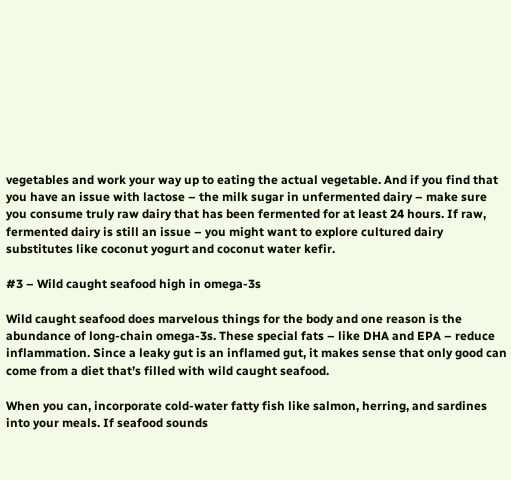vegetables and work your way up to eating the actual vegetable. And if you find that you have an issue with lactose – the milk sugar in unfermented dairy – make sure you consume truly raw dairy that has been fermented for at least 24 hours. If raw, fermented dairy is still an issue – you might want to explore cultured dairy substitutes like coconut yogurt and coconut water kefir.

#3 – Wild caught seafood high in omega-3s

Wild caught seafood does marvelous things for the body and one reason is the abundance of long-chain omega-3s. These special fats – like DHA and EPA – reduce inflammation. Since a leaky gut is an inflamed gut, it makes sense that only good can come from a diet that’s filled with wild caught seafood.

When you can, incorporate cold-water fatty fish like salmon, herring, and sardines into your meals. If seafood sounds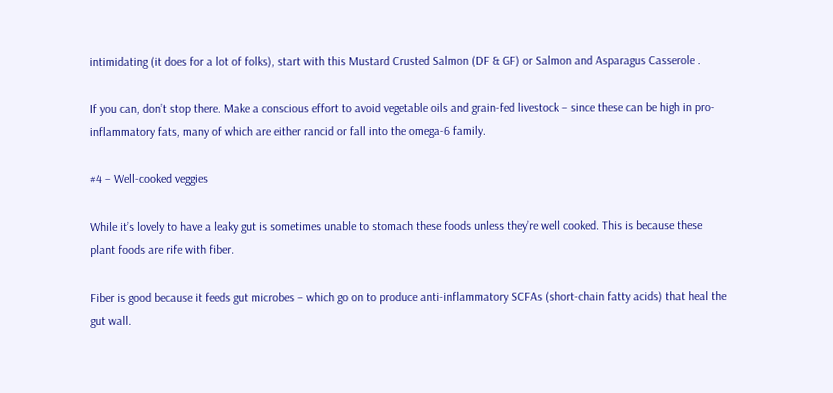intimidating (it does for a lot of folks), start with this Mustard Crusted Salmon (DF & GF) or Salmon and Asparagus Casserole .

If you can, don’t stop there. Make a conscious effort to avoid vegetable oils and grain-fed livestock – since these can be high in pro-inflammatory fats, many of which are either rancid or fall into the omega-6 family.

#4 – Well-cooked veggies

While it’s lovely to have a leaky gut is sometimes unable to stomach these foods unless they’re well cooked. This is because these plant foods are rife with fiber.

Fiber is good because it feeds gut microbes – which go on to produce anti-inflammatory SCFAs (short-chain fatty acids) that heal the gut wall.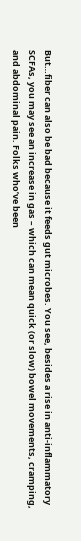But…fiber can also be bad because it feeds gut microbes. You see, besides a rise in anti-inflammatory SCFAs, you may see an increase in gas – which can mean quick (or slow) bowel movements, cramping, and abdominal pain. Folks who’ve been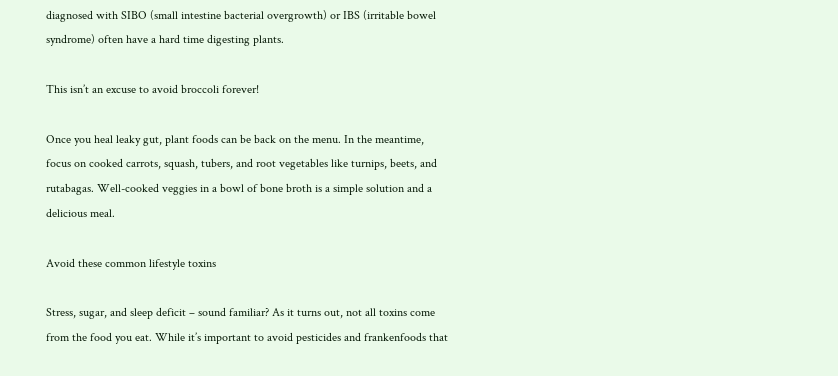diagnosed with SIBO (small intestine bacterial overgrowth) or IBS (irritable bowel syndrome) often have a hard time digesting plants.

This isn’t an excuse to avoid broccoli forever!

Once you heal leaky gut, plant foods can be back on the menu. In the meantime, focus on cooked carrots, squash, tubers, and root vegetables like turnips, beets, and rutabagas. Well-cooked veggies in a bowl of bone broth is a simple solution and a delicious meal.

Avoid these common lifestyle toxins

Stress, sugar, and sleep deficit – sound familiar? As it turns out, not all toxins come from the food you eat. While it’s important to avoid pesticides and frankenfoods that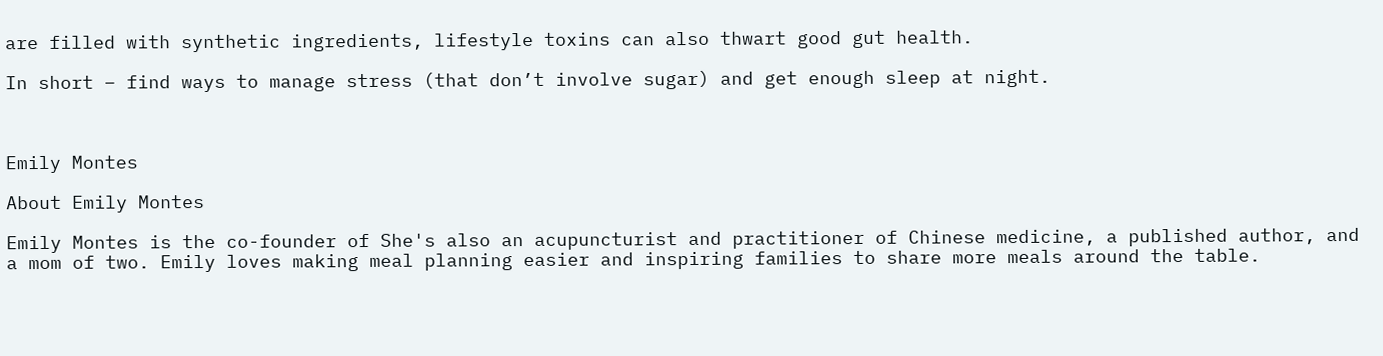are filled with synthetic ingredients, lifestyle toxins can also thwart good gut health.

In short – find ways to manage stress (that don’t involve sugar) and get enough sleep at night.



Emily Montes

About Emily Montes

Emily Montes is the co-founder of She's also an acupuncturist and practitioner of Chinese medicine, a published author, and a mom of two. Emily loves making meal planning easier and inspiring families to share more meals around the table.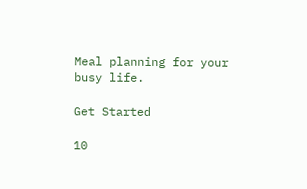Meal planning for your busy life.

Get Started

10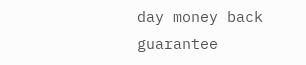day money back guarantee